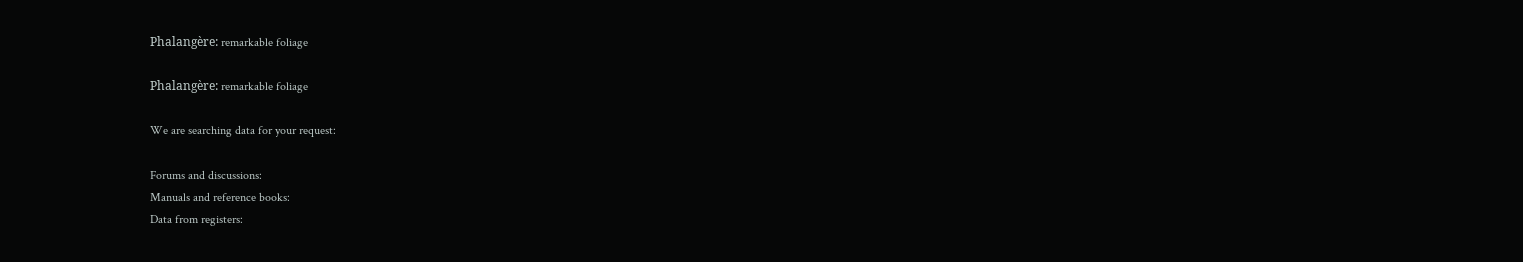Phalangère: remarkable foliage

Phalangère: remarkable foliage

We are searching data for your request:

Forums and discussions:
Manuals and reference books:
Data from registers: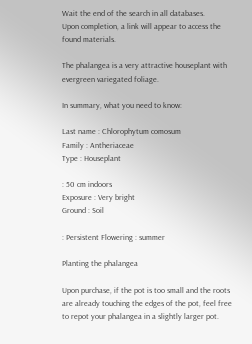Wait the end of the search in all databases.
Upon completion, a link will appear to access the found materials.

The phalangea is a very attractive houseplant with evergreen variegated foliage.

In summary, what you need to know:

Last name : Chlorophytum comosum
Family : Antheriaceae
Type : Houseplant

: 50 cm indoors
Exposure : Very bright
Ground : Soil

: Persistent Flowering : summer

Planting the phalangea

Upon purchase, if the pot is too small and the roots are already touching the edges of the pot, feel free to repot your phalangea in a slightly larger pot.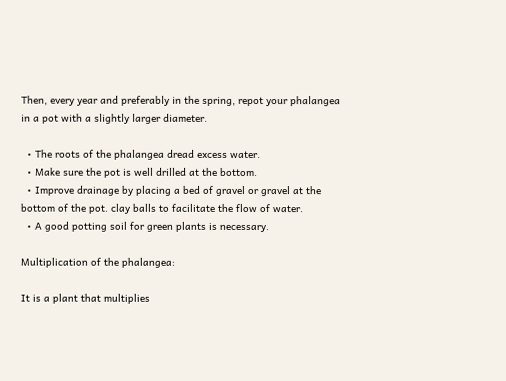Then, every year and preferably in the spring, repot your phalangea in a pot with a slightly larger diameter.

  • The roots of the phalangea dread excess water.
  • Make sure the pot is well drilled at the bottom.
  • Improve drainage by placing a bed of gravel or gravel at the bottom of the pot. clay balls to facilitate the flow of water.
  • A good potting soil for green plants is necessary.

Multiplication of the phalangea:

It is a plant that multiplies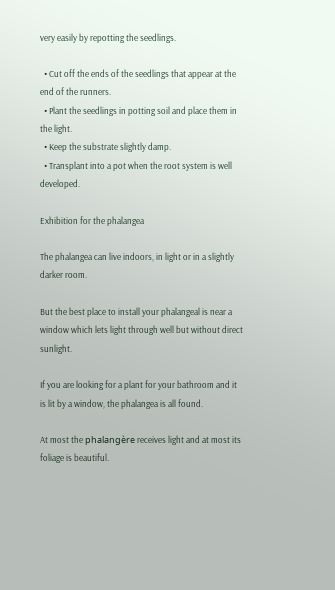very easily by repotting the seedlings.

  • Cut off the ends of the seedlings that appear at the end of the runners.
  • Plant the seedlings in potting soil and place them in the light.
  • Keep the substrate slightly damp.
  • Transplant into a pot when the root system is well developed.

Exhibition for the phalangea

The phalangea can live indoors, in light or in a slightly darker room.

But the best place to install your phalangeal is near a window which lets light through well but without direct sunlight.

If you are looking for a plant for your bathroom and it is lit by a window, the phalangea is all found.

At most the phalangère receives light and at most its foliage is beautiful.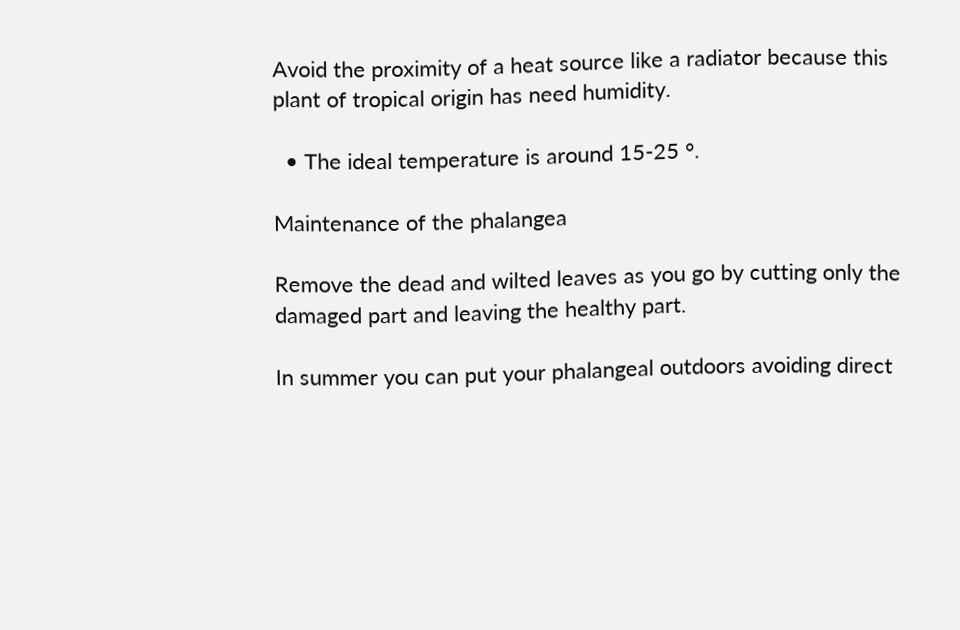Avoid the proximity of a heat source like a radiator because this plant of tropical origin has need humidity.

  • The ideal temperature is around 15-25 °.

Maintenance of the phalangea

Remove the dead and wilted leaves as you go by cutting only the damaged part and leaving the healthy part.

In summer you can put your phalangeal outdoors avoiding direct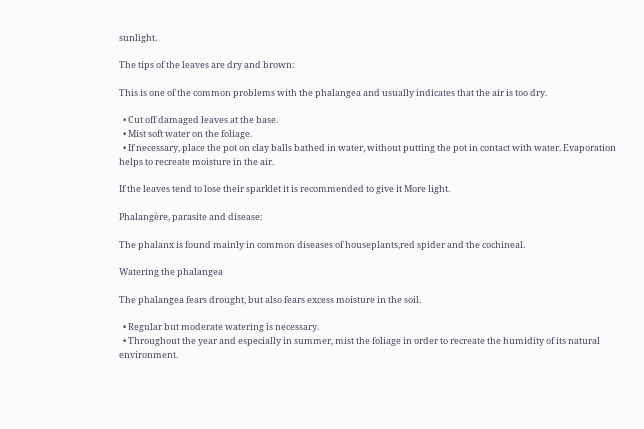sunlight.

The tips of the leaves are dry and brown:

This is one of the common problems with the phalangea and usually indicates that the air is too dry.

  • Cut off damaged leaves at the base.
  • Mist soft water on the foliage.
  • If necessary, place the pot on clay balls bathed in water, without putting the pot in contact with water. Evaporation helps to recreate moisture in the air.

If the leaves tend to lose their sparklet it is recommended to give it More light.

Phalangère, parasite and disease:

The phalanx is found mainly in common diseases of houseplants,red spider and the cochineal.

Watering the phalangea

The phalangea fears drought, but also fears excess moisture in the soil.

  • Regular but moderate watering is necessary.
  • Throughout the year and especially in summer, mist the foliage in order to recreate the humidity of its natural environment.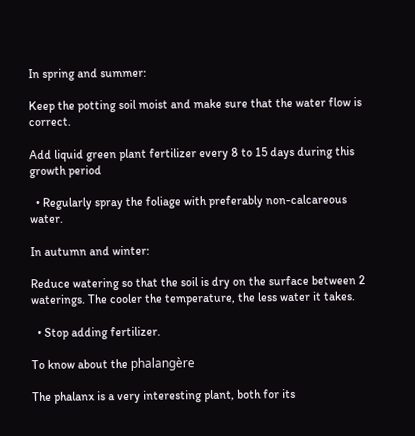In spring and summer:

Keep the potting soil moist and make sure that the water flow is correct.

Add liquid green plant fertilizer every 8 to 15 days during this growth period

  • Regularly spray the foliage with preferably non-calcareous water.

In autumn and winter:

Reduce watering so that the soil is dry on the surface between 2 waterings. The cooler the temperature, the less water it takes.

  • Stop adding fertilizer.

To know about the phalangère

The phalanx is a very interesting plant, both for its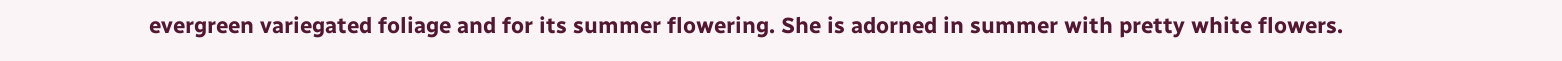evergreen variegated foliage and for its summer flowering. She is adorned in summer with pretty white flowers.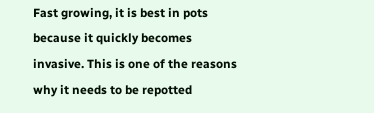Fast growing, it is best in pots because it quickly becomes invasive. This is one of the reasons why it needs to be repotted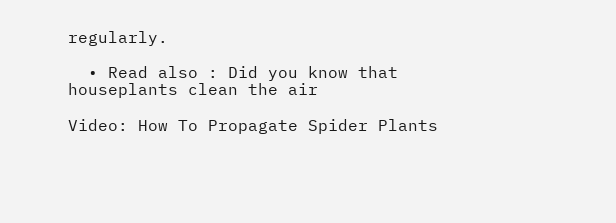regularly.

  • Read also : Did you know that houseplants clean the air

Video: How To Propagate Spider Plants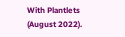With Plantlets (August 2022).